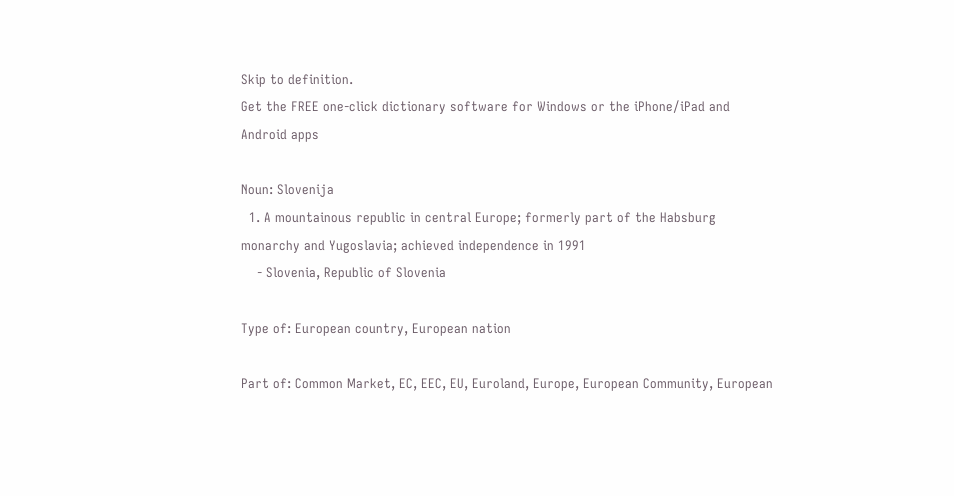Skip to definition.
Get the FREE one-click dictionary software for Windows or the iPhone/iPad and Android apps

Noun: Slovenija
  1. A mountainous republic in central Europe; formerly part of the Habsburg monarchy and Yugoslavia; achieved independence in 1991
    - Slovenia, Republic of Slovenia

Type of: European country, European nation

Part of: Common Market, EC, EEC, EU, Euroland, Europe, European Community, European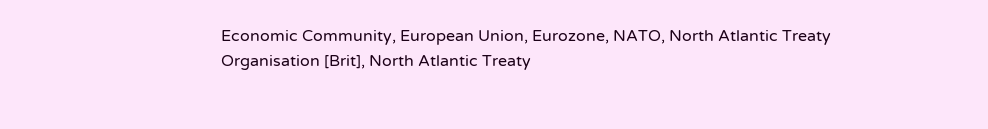Economic Community, European Union, Eurozone, NATO, North Atlantic Treaty Organisation [Brit], North Atlantic Treaty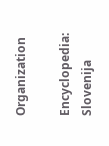Organization

Encyclopedia: Slovenija